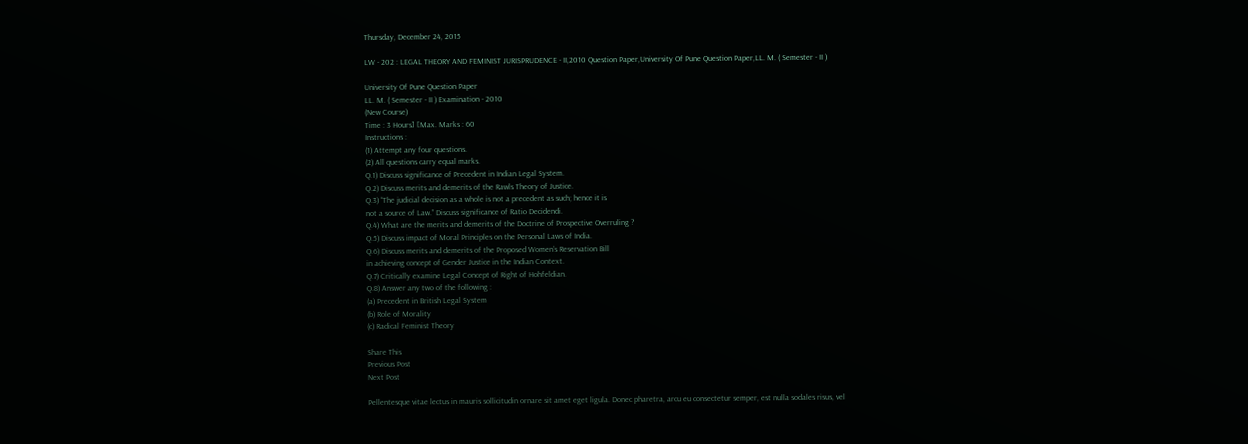Thursday, December 24, 2015

LW - 202 : LEGAL THEORY AND FEMINIST JURISPRUDENCE - II,2010 Question Paper,University Of Pune Question Paper,LL. M. ( Semester - II )

University Of Pune Question Paper
LL. M. ( Semester - II ) Examination - 2010
(New Course)
Time : 3 Hours] [Max. Marks : 60
Instructions :
(1) Attempt any four questions.
(2) All questions carry equal marks.
Q.1) Discuss significance of Precedent in Indian Legal System.
Q.2) Discuss merits and demerits of the Rawls Theory of Justice.
Q.3) “The judicial decision as a whole is not a precedent as such; hence it is
not a source of Law.” Discuss significance of Ratio Decidendi.
Q.4) What are the merits and demerits of the Doctrine of Prospective Overruling ?
Q.5) Discuss impact of Moral Principles on the Personal Laws of India.
Q.6) Discuss merits and demerits of the Proposed Women’s Reservation Bill
in achieving concept of Gender Justice in the Indian Context.
Q.7) Critically examine Legal Concept of Right of Hohfeldian.
Q.8) Answer any two of the following :
(a) Precedent in British Legal System
(b) Role of Morality
(c) Radical Feminist Theory

Share This
Previous Post
Next Post

Pellentesque vitae lectus in mauris sollicitudin ornare sit amet eget ligula. Donec pharetra, arcu eu consectetur semper, est nulla sodales risus, vel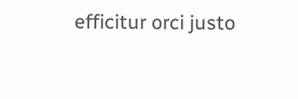efficitur orci justo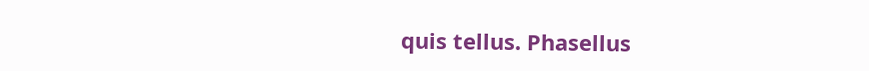quis tellus. Phasellus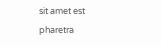sit amet est pharetra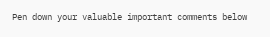Pen down your valuable important comments below